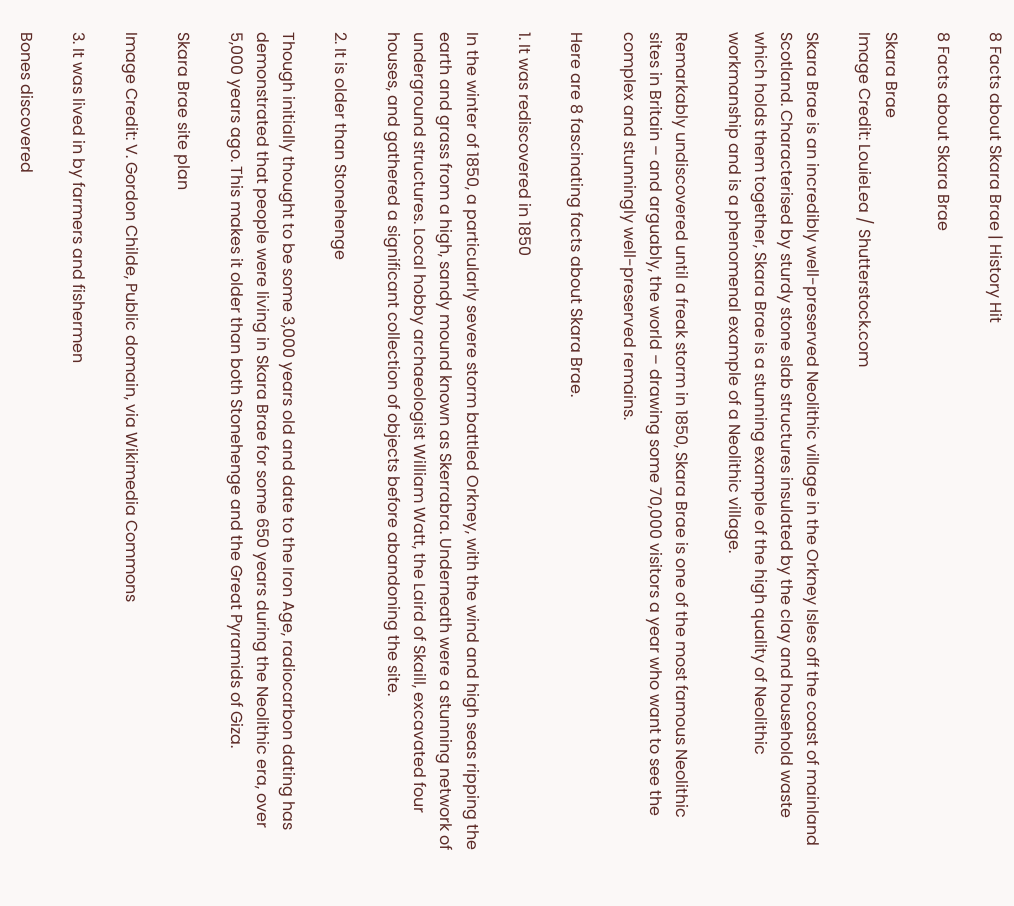8 Facts about Skara Brae | History Hit

8 Facts about Skara Brae

Skara Brae
Image Credit: LouieLea / Shutterstock.com

Skara Brae is an incredibly well-preserved Neolithic village in the Orkney Isles off the coast of mainland Scotland. Characterised by sturdy stone slab structures insulated by the clay and household waste which holds them together, Skara Brae is a stunning example of the high quality of Neolithic workmanship and is a phenomenal example of a Neolithic village.

Remarkably undiscovered until a freak storm in 1850, Skara Brae is one of the most famous Neolithic sites in Britain – and arguably, the world – drawing some 70,000 visitors a year who want to see the complex and stunningly well-preserved remains.

Here are 8 fascinating facts about Skara Brae.

1. It was rediscovered in 1850

In the winter of 1850, a particularly severe storm battled Orkney, with the wind and high seas ripping the earth and grass from a high, sandy mound known as Skerrabra. Underneath were a stunning network of underground structures. Local hobby archaeologist William Watt, the Laird of Skaill, excavated four houses, and gathered a significant collection of objects before abandoning the site.

2. It is older than Stonehenge

Though initially thought to be some 3,000 years old and date to the Iron Age, radiocarbon dating has demonstrated that people were living in Skara Brae for some 650 years during the Neolithic era, over 5,000 years ago. This makes it older than both Stonehenge and the Great Pyramids of Giza.

Skara Brae site plan

Image Credit: V. Gordon Childe, Public domain, via Wikimedia Commons

3. It was lived in by farmers and fishermen

Bones discovered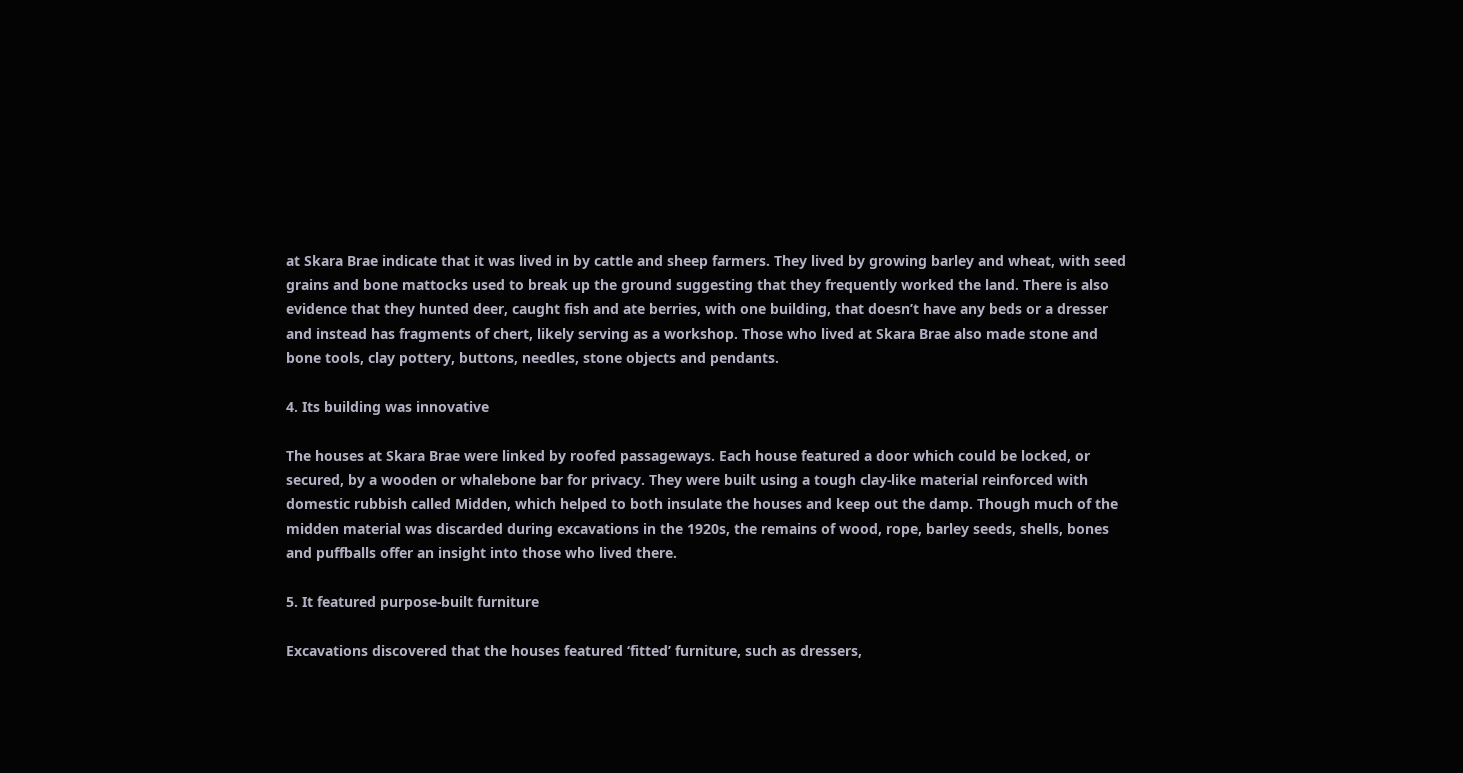at Skara Brae indicate that it was lived in by cattle and sheep farmers. They lived by growing barley and wheat, with seed grains and bone mattocks used to break up the ground suggesting that they frequently worked the land. There is also evidence that they hunted deer, caught fish and ate berries, with one building, that doesn’t have any beds or a dresser and instead has fragments of chert, likely serving as a workshop. Those who lived at Skara Brae also made stone and bone tools, clay pottery, buttons, needles, stone objects and pendants.

4. Its building was innovative

The houses at Skara Brae were linked by roofed passageways. Each house featured a door which could be locked, or secured, by a wooden or whalebone bar for privacy. They were built using a tough clay-like material reinforced with domestic rubbish called Midden, which helped to both insulate the houses and keep out the damp. Though much of the midden material was discarded during excavations in the 1920s, the remains of wood, rope, barley seeds, shells, bones and puffballs offer an insight into those who lived there.

5. It featured purpose-built furniture

Excavations discovered that the houses featured ‘fitted’ furniture, such as dressers,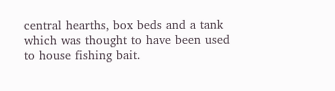central hearths, box beds and a tank which was thought to have been used to house fishing bait.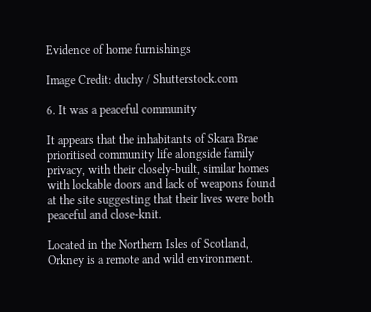Evidence of home furnishings

Image Credit: duchy / Shutterstock.com

6. It was a peaceful community

It appears that the inhabitants of Skara Brae prioritised community life alongside family privacy, with their closely-built, similar homes with lockable doors and lack of weapons found at the site suggesting that their lives were both peaceful and close-knit.

Located in the Northern Isles of Scotland, Orkney is a remote and wild environment.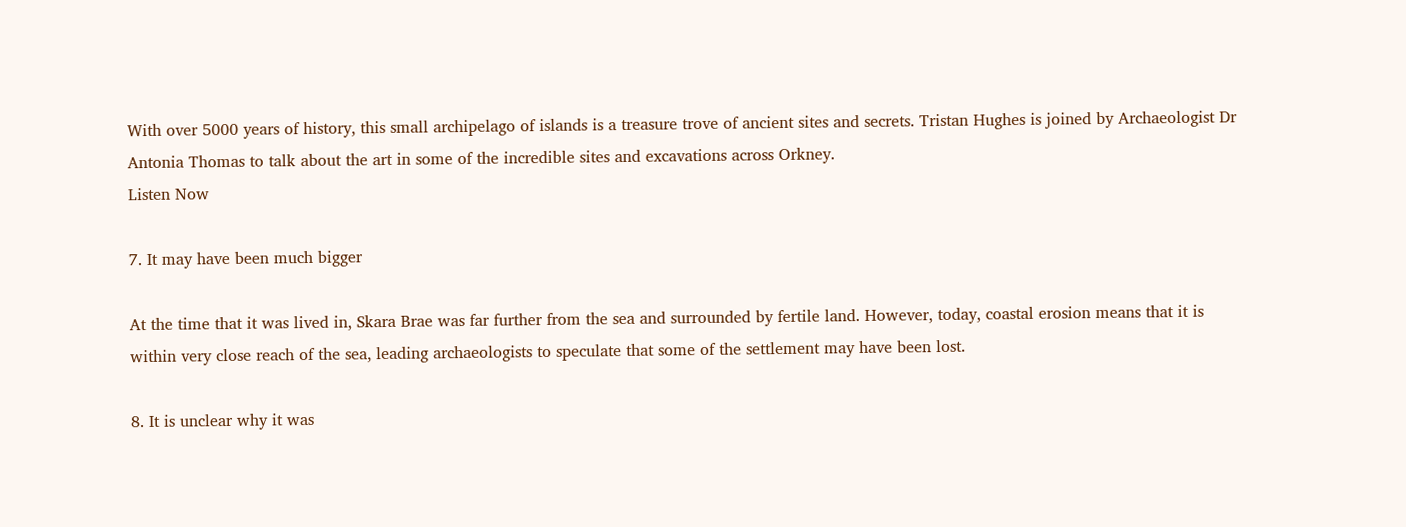With over 5000 years of history, this small archipelago of islands is a treasure trove of ancient sites and secrets. Tristan Hughes is joined by Archaeologist Dr Antonia Thomas to talk about the art in some of the incredible sites and excavations across Orkney.
Listen Now

7. It may have been much bigger

At the time that it was lived in, Skara Brae was far further from the sea and surrounded by fertile land. However, today, coastal erosion means that it is within very close reach of the sea, leading archaeologists to speculate that some of the settlement may have been lost.

8. It is unclear why it was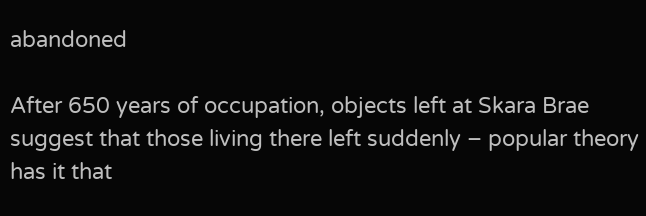abandoned

After 650 years of occupation, objects left at Skara Brae suggest that those living there left suddenly – popular theory has it that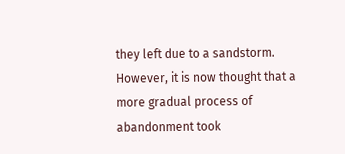they left due to a sandstorm. However, it is now thought that a more gradual process of abandonment took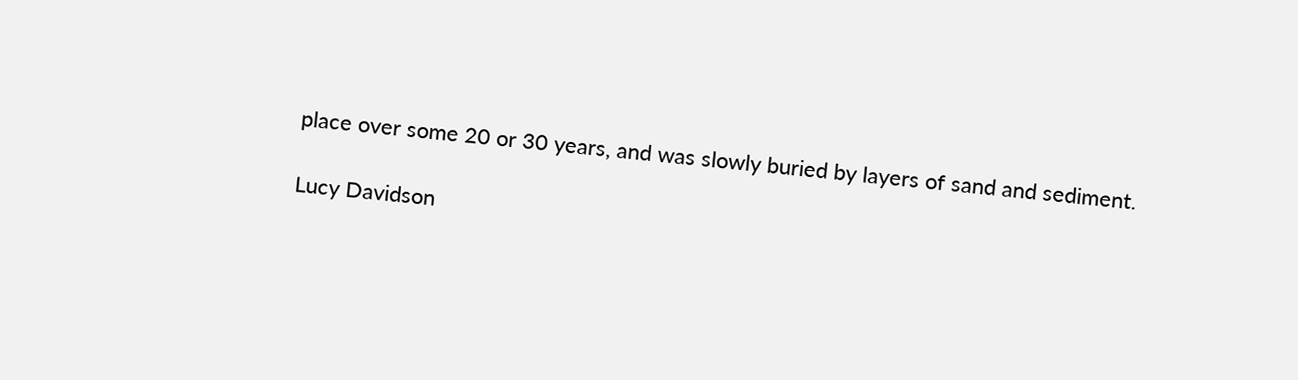place over some 20 or 30 years, and was slowly buried by layers of sand and sediment.

Lucy Davidson